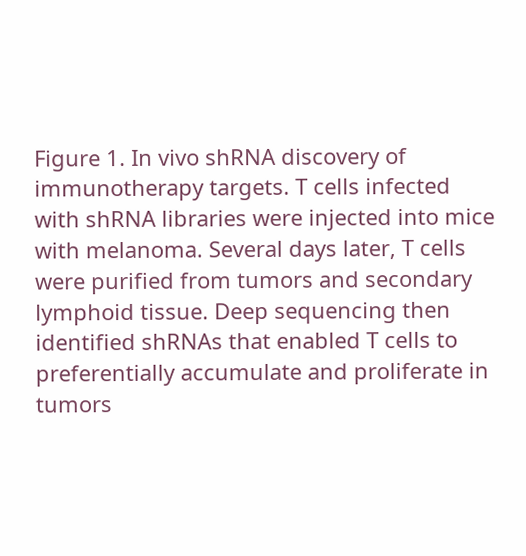Figure 1. In vivo shRNA discovery of immunotherapy targets. T cells infected with shRNA libraries were injected into mice with melanoma. Several days later, T cells were purified from tumors and secondary lymphoid tissue. Deep sequencing then identified shRNAs that enabled T cells to preferentially accumulate and proliferate in tumors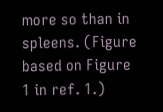more so than in spleens. (Figure based on Figure 1 in ref. 1.)